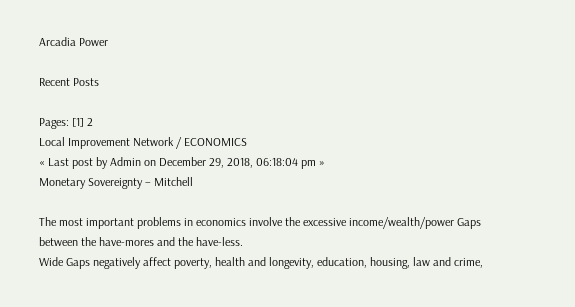Arcadia Power

Recent Posts

Pages: [1] 2
Local Improvement Network / ECONOMICS
« Last post by Admin on December 29, 2018, 06:18:04 pm »
Monetary Sovereignty – Mitchell

The most important problems in economics involve the excessive income/wealth/power Gaps between the have-mores and the have-less.
Wide Gaps negatively affect poverty, health and longevity, education, housing, law and crime,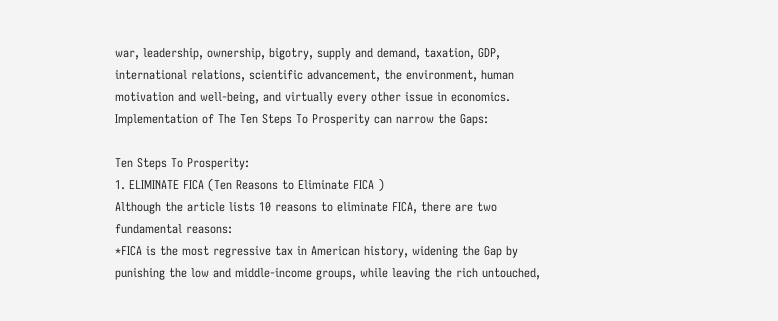war, leadership, ownership, bigotry, supply and demand, taxation, GDP, international relations, scientific advancement, the environment, human motivation and well-being, and virtually every other issue in economics.
Implementation of The Ten Steps To Prosperity can narrow the Gaps:

Ten Steps To Prosperity:
1. ELIMINATE FICA (Ten Reasons to Eliminate FICA )
Although the article lists 10 reasons to eliminate FICA, there are two fundamental reasons:
*FICA is the most regressive tax in American history, widening the Gap by punishing the low and middle-income groups, while leaving the rich untouched,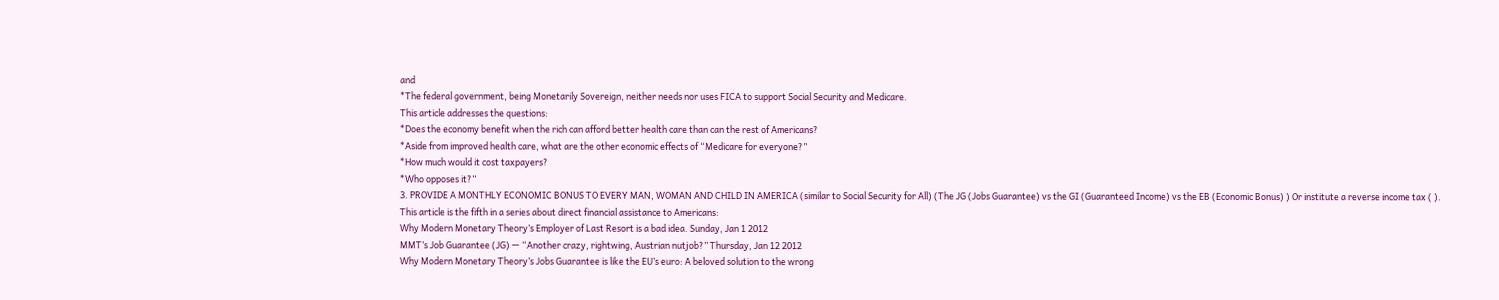and
*The federal government, being Monetarily Sovereign, neither needs nor uses FICA to support Social Security and Medicare.
This article addresses the questions:
*Does the economy benefit when the rich can afford better health care than can the rest of Americans?
*Aside from improved health care, what are the other economic effects of “Medicare for everyone?”
*How much would it cost taxpayers?
*Who opposes it?”
3. PROVIDE A MONTHLY ECONOMIC BONUS TO EVERY MAN, WOMAN AND CHILD IN AMERICA (similar to Social Security for All) (The JG (Jobs Guarantee) vs the GI (Guaranteed Income) vs the EB (Economic Bonus) ) Or institute a reverse income tax ( ).
This article is the fifth in a series about direct financial assistance to Americans:
Why Modern Monetary Theory’s Employer of Last Resort is a bad idea. Sunday, Jan 1 2012
MMT’s Job Guarantee (JG) — “Another crazy, rightwing, Austrian nutjob?” Thursday, Jan 12 2012
Why Modern Monetary Theory’s Jobs Guarantee is like the EU’s euro: A beloved solution to the wrong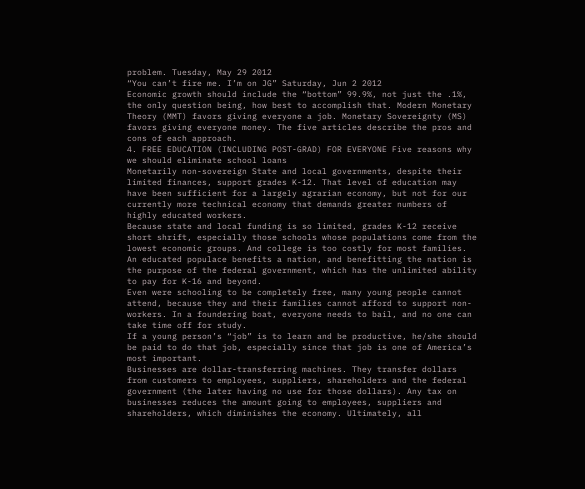problem. Tuesday, May 29 2012
“You can’t fire me. I’m on JG” Saturday, Jun 2 2012
Economic growth should include the “bottom” 99.9%, not just the .1%, the only question being, how best to accomplish that. Modern Monetary Theory (MMT) favors giving everyone a job. Monetary Sovereignty (MS) favors giving everyone money. The five articles describe the pros and cons of each approach.
4. FREE EDUCATION (INCLUDING POST-GRAD) FOR EVERYONE Five reasons why we should eliminate school loans
Monetarily non-sovereign State and local governments, despite their limited finances, support grades K-12. That level of education may have been sufficient for a largely agrarian economy, but not for our currently more technical economy that demands greater numbers of highly educated workers.
Because state and local funding is so limited, grades K-12 receive short shrift, especially those schools whose populations come from the lowest economic groups. And college is too costly for most families.
An educated populace benefits a nation, and benefitting the nation is the purpose of the federal government, which has the unlimited ability to pay for K-16 and beyond.
Even were schooling to be completely free, many young people cannot attend, because they and their families cannot afford to support non-workers. In a foundering boat, everyone needs to bail, and no one can take time off for study.
If a young person’s “job” is to learn and be productive, he/she should be paid to do that job, especially since that job is one of America’s most important.
Businesses are dollar-transferring machines. They transfer dollars from customers to employees, suppliers, shareholders and the federal government (the later having no use for those dollars). Any tax on businesses reduces the amount going to employees, suppliers and shareholders, which diminishes the economy. Ultimately, all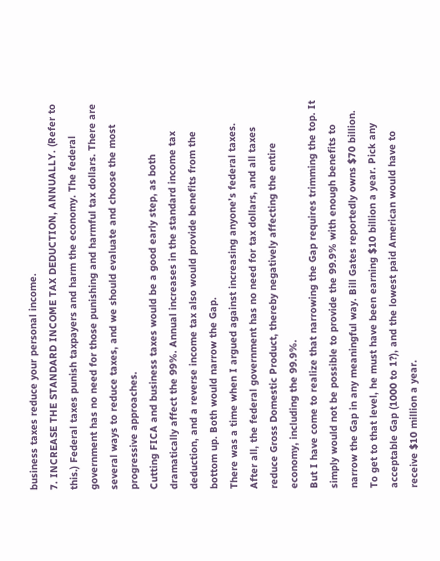business taxes reduce your personal income.
7. INCREASE THE STANDARD INCOME TAX DEDUCTION, ANNUALLY. (Refer to this.) Federal taxes punish taxpayers and harm the economy. The federal government has no need for those punishing and harmful tax dollars. There are several ways to reduce taxes, and we should evaluate and choose the most progressive approaches.
Cutting FICA and business taxes would be a good early step, as both dramatically affect the 99%. Annual increases in the standard income tax deduction, and a reverse income tax also would provide benefits from the bottom up. Both would narrow the Gap.
There was a time when I argued against increasing anyone’s federal taxes. After all, the federal government has no need for tax dollars, and all taxes reduce Gross Domestic Product, thereby negatively affecting the entire economy, including the 99.9%.
But I have come to realize that narrowing the Gap requires trimming the top. It simply would not be possible to provide the 99.9% with enough benefits to narrow the Gap in any meaningful way. Bill Gates reportedly owns $70 billion. To get to that level, he must have been earning $10 billion a year. Pick any acceptable Gap (1000 to 1?), and the lowest paid American would have to receive $10 million a year.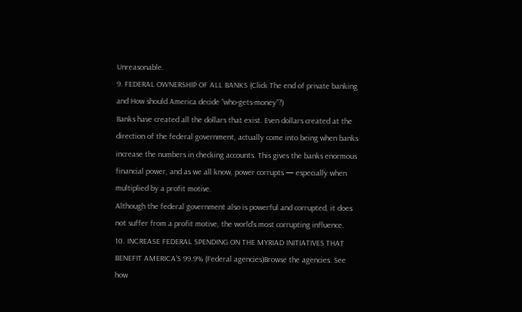Unreasonable.
9. FEDERAL OWNERSHIP OF ALL BANKS (Click The end of private banking and How should America decide “who-gets-money”?)
Banks have created all the dollars that exist. Even dollars created at the direction of the federal government, actually come into being when banks increase the numbers in checking accounts. This gives the banks enormous financial power, and as we all know, power corrupts — especially when multiplied by a profit motive.
Although the federal government also is powerful and corrupted, it does not suffer from a profit motive, the world’s most corrupting influence.
10. INCREASE FEDERAL SPENDING ON THE MYRIAD INITIATIVES THAT BENEFIT AMERICA’S 99.9% (Federal agencies)Browse the agencies. See how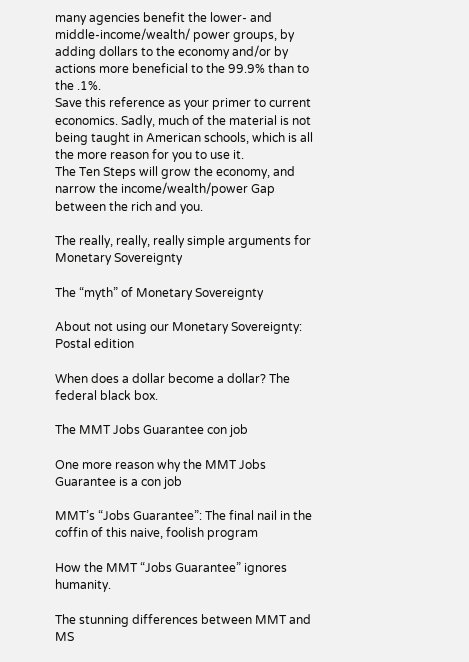many agencies benefit the lower- and middle-income/wealth/ power groups, by adding dollars to the economy and/or by actions more beneficial to the 99.9% than to the .1%.
Save this reference as your primer to current economics. Sadly, much of the material is not being taught in American schools, which is all the more reason for you to use it.
The Ten Steps will grow the economy, and narrow the income/wealth/power Gap between the rich and you.

The really, really, really simple arguments for Monetary Sovereignty

The “myth” of Monetary Sovereignty

About not using our Monetary Sovereignty: Postal edition

When does a dollar become a dollar? The federal black box.

The MMT Jobs Guarantee con job

One more reason why the MMT Jobs Guarantee is a con job

MMT’s “Jobs Guarantee”: The final nail in the coffin of this naive, foolish program

How the MMT “Jobs Guarantee” ignores humanity.

The stunning differences between MMT and MS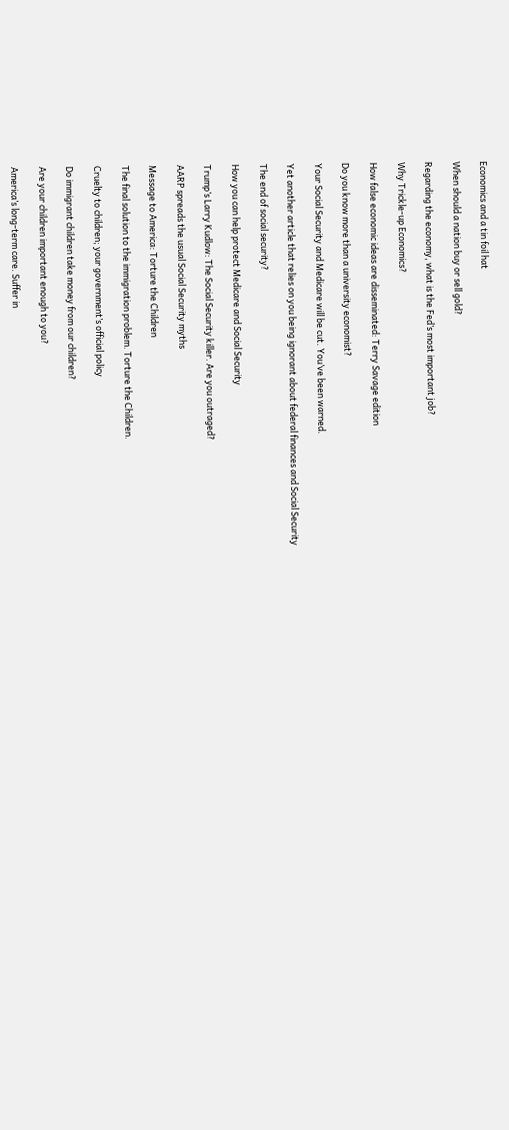Economics and a tin foil hat

When should a nation buy or sell gold?

Regarding the economy, what is the Fed’s most important job?

Why Trickle-up Economics?

How false economic ideas are disseminated: Terry Savage edition

Do you know more than a university economist?

Your Social Security and Medicare will be cut. You’ve been warned.

Yet another article that relies on you being ignorant about federal finances and Social Security

The end of social security?

How you can help protect Medicare and Social Security

Trump’s Larry Kudlow: The Social Security killer. Are you outraged?

AARP spreads the usual Social Security myths

Message to America: Torture the Children

The final solution to the immigration problem. Torture the Children.

Cruelty to children; your government’s official policy

Do immigrant children take money from our children?

Are your children important enough to you?

America’s long-term care. Suffer in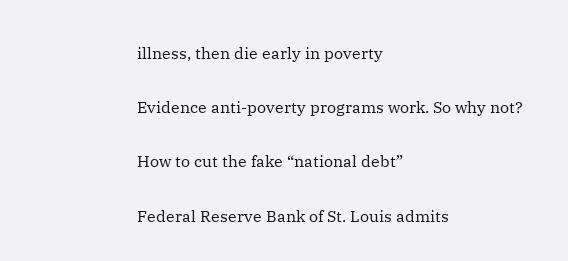illness, then die early in poverty

Evidence anti-poverty programs work. So why not?

How to cut the fake “national debt”

Federal Reserve Bank of St. Louis admits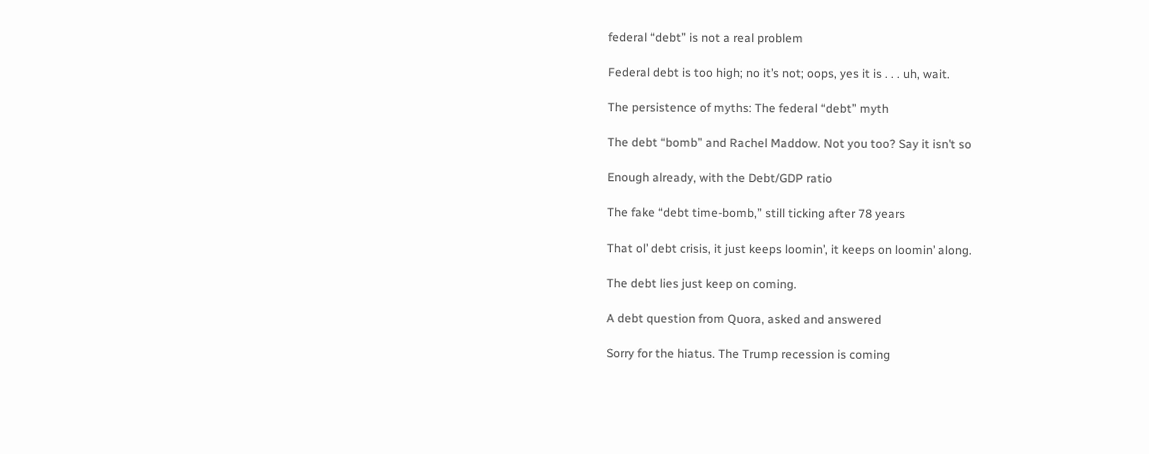federal “debt” is not a real problem

Federal debt is too high; no it’s not; oops, yes it is . . . uh, wait.

The persistence of myths: The federal “debt” myth

The debt “bomb” and Rachel Maddow. Not you too? Say it isn’t so

Enough already, with the Debt/GDP ratio

The fake “debt time-bomb,” still ticking after 78 years

That ol’ debt crisis, it just keeps loomin’, it keeps on loomin’ along.

The debt lies just keep on coming.

A debt question from Quora, asked and answered

Sorry for the hiatus. The Trump recession is coming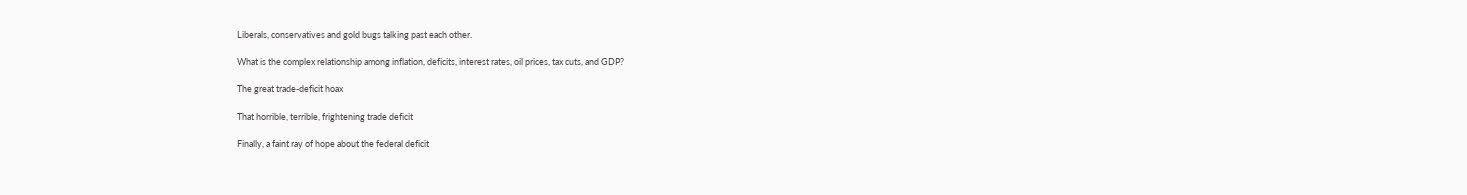Liberals, conservatives and gold bugs talking past each other.

What is the complex relationship among inflation, deficits, interest rates, oil prices, tax cuts, and GDP?

The great trade-deficit hoax

That horrible, terrible, frightening trade deficit

Finally, a faint ray of hope about the federal deficit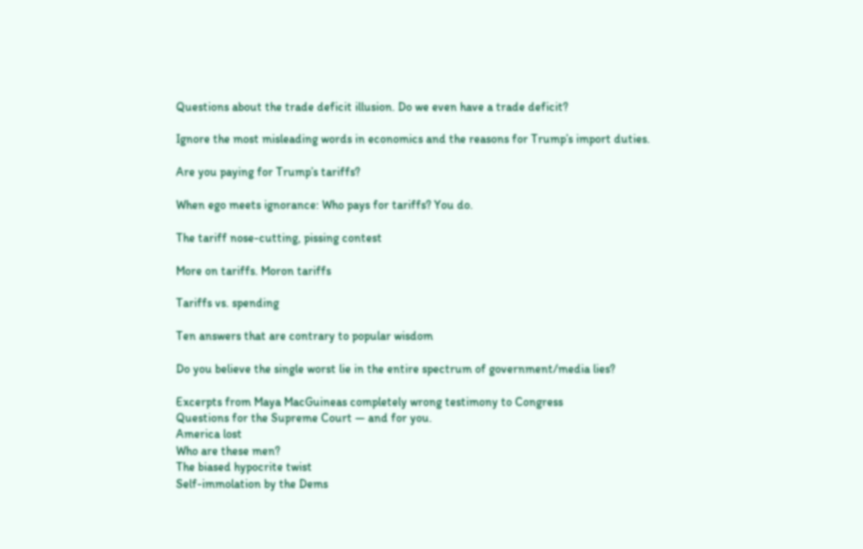Questions about the trade deficit illusion. Do we even have a trade deficit?

Ignore the most misleading words in economics and the reasons for Trump’s import duties.

Are you paying for Trump’s tariffs?

When ego meets ignorance: Who pays for tariffs? You do.

The tariff nose-cutting, pissing contest

More on tariffs. Moron tariffs

Tariffs vs. spending

Ten answers that are contrary to popular wisdom

Do you believe the single worst lie in the entire spectrum of government/media lies?

Excerpts from Maya MacGuineas completely wrong testimony to Congress
Questions for the Supreme Court — and for you.
America lost
Who are these men?
The biased hypocrite twist
Self-immolation by the Dems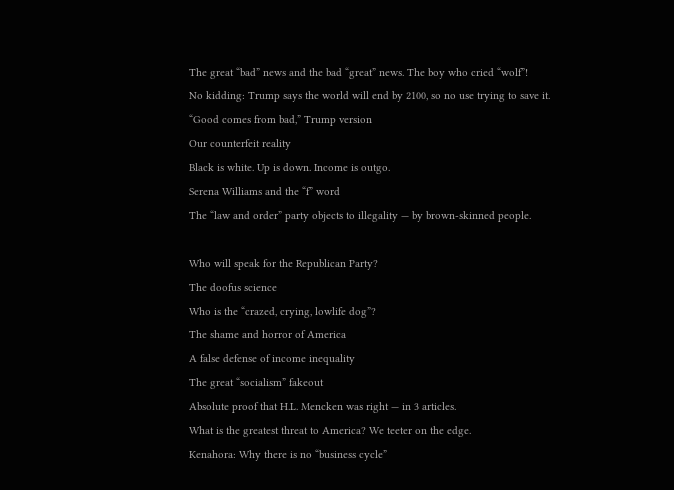The great “bad” news and the bad “great” news. The boy who cried “wolf”!
No kidding: Trump says the world will end by 2100, so no use trying to save it.
“Good comes from bad,” Trump version
Our counterfeit reality
Black is white. Up is down. Income is outgo.
Serena Williams and the “f” word
The “law and order” party objects to illegality — by brown-skinned people.

Who will speak for the Republican Party?
The doofus science
Who is the “crazed, crying, lowlife dog”?
The shame and horror of America
A false defense of income inequality
The great “socialism” fakeout
Absolute proof that H.L. Mencken was right — in 3 articles.
What is the greatest threat to America? We teeter on the edge.
Kenahora: Why there is no “business cycle”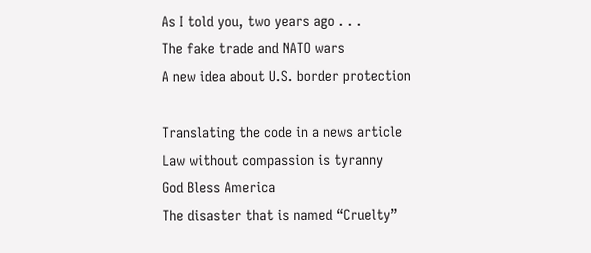As I told you, two years ago . . .
The fake trade and NATO wars
A new idea about U.S. border protection

Translating the code in a news article
Law without compassion is tyranny
God Bless America
The disaster that is named “Cruelty”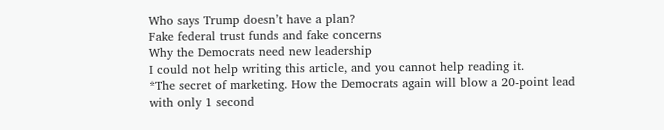Who says Trump doesn’t have a plan?
Fake federal trust funds and fake concerns
Why the Democrats need new leadership
I could not help writing this article, and you cannot help reading it.
*The secret of marketing. How the Democrats again will blow a 20-point lead with only 1 second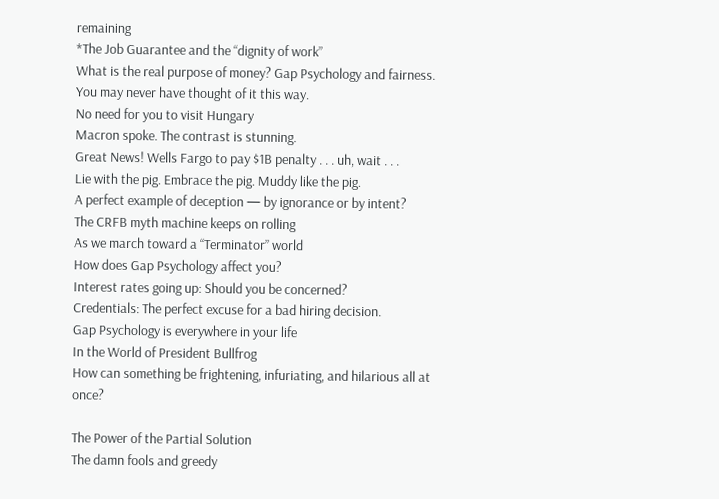remaining
*The Job Guarantee and the “dignity of work”
What is the real purpose of money? Gap Psychology and fairness. You may never have thought of it this way.
No need for you to visit Hungary
Macron spoke. The contrast is stunning.
Great News! Wells Fargo to pay $1B penalty . . . uh, wait . . .
Lie with the pig. Embrace the pig. Muddy like the pig.
A perfect example of deception — by ignorance or by intent?
The CRFB myth machine keeps on rolling
As we march toward a “Terminator” world
How does Gap Psychology affect you?
Interest rates going up: Should you be concerned?
Credentials: The perfect excuse for a bad hiring decision.
Gap Psychology is everywhere in your life
In the World of President Bullfrog
How can something be frightening, infuriating, and hilarious all at once?

The Power of the Partial Solution
The damn fools and greedy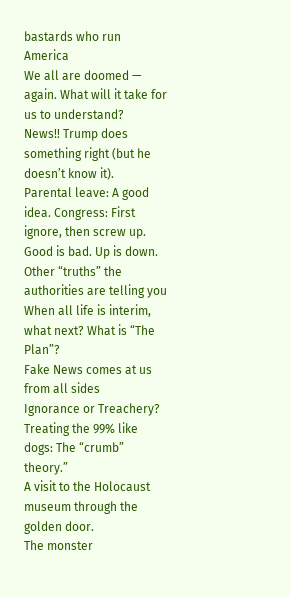bastards who run America
We all are doomed — again. What will it take for us to understand?
News!! Trump does something right (but he doesn’t know it).
Parental leave: A good idea. Congress: First ignore, then screw up.
Good is bad. Up is down. Other “truths” the authorities are telling you
When all life is interim, what next? What is “The Plan”?
Fake News comes at us from all sides
Ignorance or Treachery?
Treating the 99% like dogs: The “crumb” theory.”
A visit to the Holocaust museum through the golden door.
The monster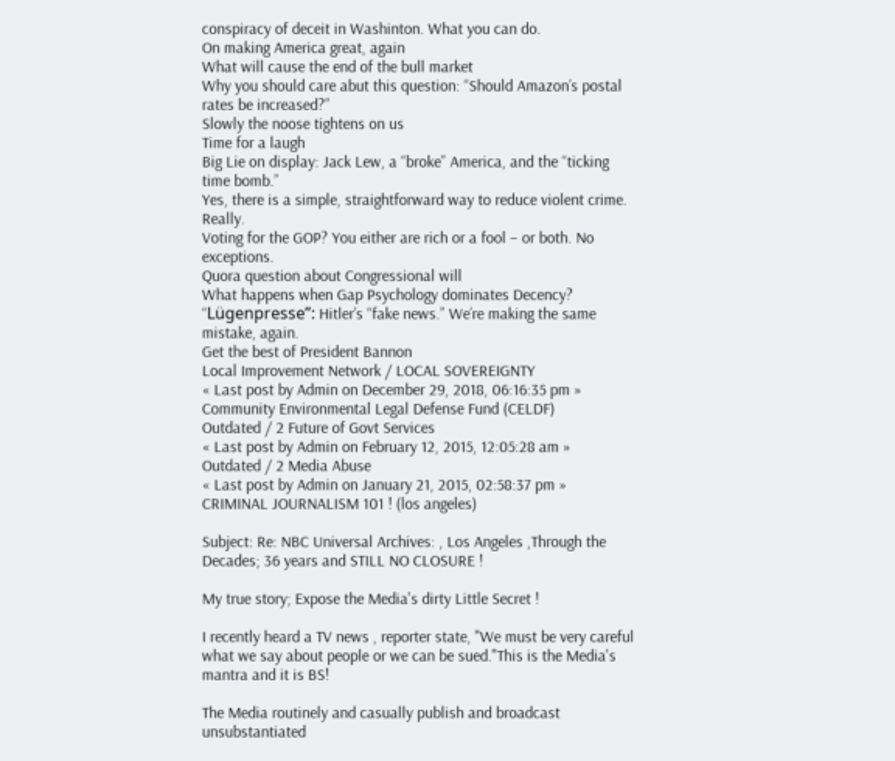conspiracy of deceit in Washinton. What you can do.
On making America great, again
What will cause the end of the bull market
Why you should care abut this question: “Should Amazon’s postal rates be increased?”
Slowly the noose tightens on us
Time for a laugh
Big Lie on display: Jack Lew, a “broke” America, and the “ticking time bomb.”
Yes, there is a simple, straightforward way to reduce violent crime. Really.
Voting for the GOP? You either are rich or a fool – or both. No exceptions.
Quora question about Congressional will
What happens when Gap Psychology dominates Decency?
“Lügenpresse”: Hitler’s “fake news.” We’re making the same mistake, again.
Get the best of President Bannon
Local Improvement Network / LOCAL SOVEREIGNTY
« Last post by Admin on December 29, 2018, 06:16:35 pm »
Community Environmental Legal Defense Fund (CELDF)
Outdated / 2 Future of Govt Services
« Last post by Admin on February 12, 2015, 12:05:28 am »
Outdated / 2 Media Abuse
« Last post by Admin on January 21, 2015, 02:58:37 pm »
CRIMINAL JOURNALISM 101 ! (los angeles)

Subject: Re: NBC Universal Archives: , Los Angeles ,Through the Decades; 36 years and STILL NO CLOSURE !

My true story; Expose the Media's dirty Little Secret !

I recently heard a TV news , reporter state, "We must be very careful what we say about people or we can be sued."This is the Media's mantra and it is BS!

The Media routinely and casually publish and broadcast unsubstantiated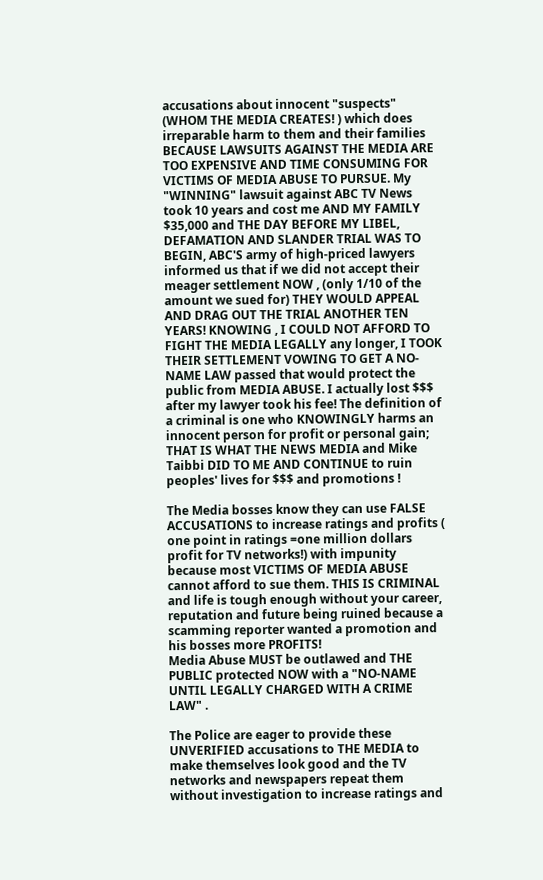accusations about innocent "suspects" (WHOM THE MEDIA CREATES! ) which does irreparable harm to them and their families BECAUSE LAWSUITS AGAINST THE MEDIA ARE TOO EXPENSIVE AND TIME CONSUMING FOR VICTIMS OF MEDIA ABUSE TO PURSUE. My "WINNING" lawsuit against ABC TV News took 10 years and cost me AND MY FAMILY $35,000 and THE DAY BEFORE MY LIBEL, DEFAMATION AND SLANDER TRIAL WAS TO BEGIN, ABC'S army of high-priced lawyers informed us that if we did not accept their meager settlement NOW , (only 1/10 of the amount we sued for) THEY WOULD APPEAL AND DRAG OUT THE TRIAL ANOTHER TEN YEARS! KNOWING , I COULD NOT AFFORD TO FIGHT THE MEDIA LEGALLY any longer, I TOOK THEIR SETTLEMENT VOWING TO GET A NO-NAME LAW passed that would protect the public from MEDIA ABUSE. I actually lost $$$ after my lawyer took his fee! The definition of a criminal is one who KNOWINGLY harms an innocent person for profit or personal gain; THAT IS WHAT THE NEWS MEDIA and Mike Taibbi DID TO ME AND CONTINUE to ruin peoples' lives for $$$ and promotions !

The Media bosses know they can use FALSE ACCUSATIONS to increase ratings and profits ( one point in ratings =one million dollars profit for TV networks!) with impunity because most VICTIMS OF MEDIA ABUSE cannot afford to sue them. THIS IS CRIMINAL and life is tough enough without your career, reputation and future being ruined because a scamming reporter wanted a promotion and his bosses more PROFITS!
Media Abuse MUST be outlawed and THE PUBLIC protected NOW with a "NO-NAME UNTIL LEGALLY CHARGED WITH A CRIME LAW" .

The Police are eager to provide these UNVERIFIED accusations to THE MEDIA to make themselves look good and the TV networks and newspapers repeat them without investigation to increase ratings and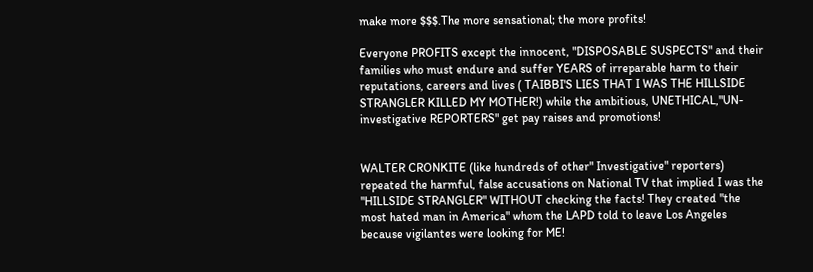make more $$$.The more sensational; the more profits!

Everyone PROFITS except the innocent, "DISPOSABLE SUSPECTS" and their families who must endure and suffer YEARS of irreparable harm to their reputations, careers and lives ( TAIBBI'S LIES THAT I WAS THE HILLSIDE STRANGLER KILLED MY MOTHER!) while the ambitious, UNETHICAL,"UN-investigative REPORTERS" get pay raises and promotions!


WALTER CRONKITE (like hundreds of other" Investigative" reporters) repeated the harmful, false accusations on National TV that implied I was the "HILLSIDE STRANGLER" WITHOUT checking the facts! They created "the most hated man in America" whom the LAPD told to leave Los Angeles because vigilantes were looking for ME!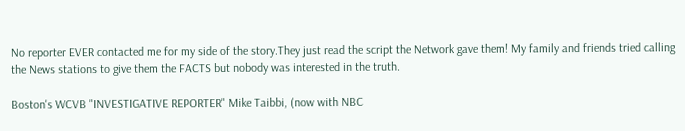No reporter EVER contacted me for my side of the story.They just read the script the Network gave them! My family and friends tried calling the News stations to give them the FACTS but nobody was interested in the truth.

Boston's WCVB "INVESTIGATIVE REPORTER" Mike Taibbi, (now with NBC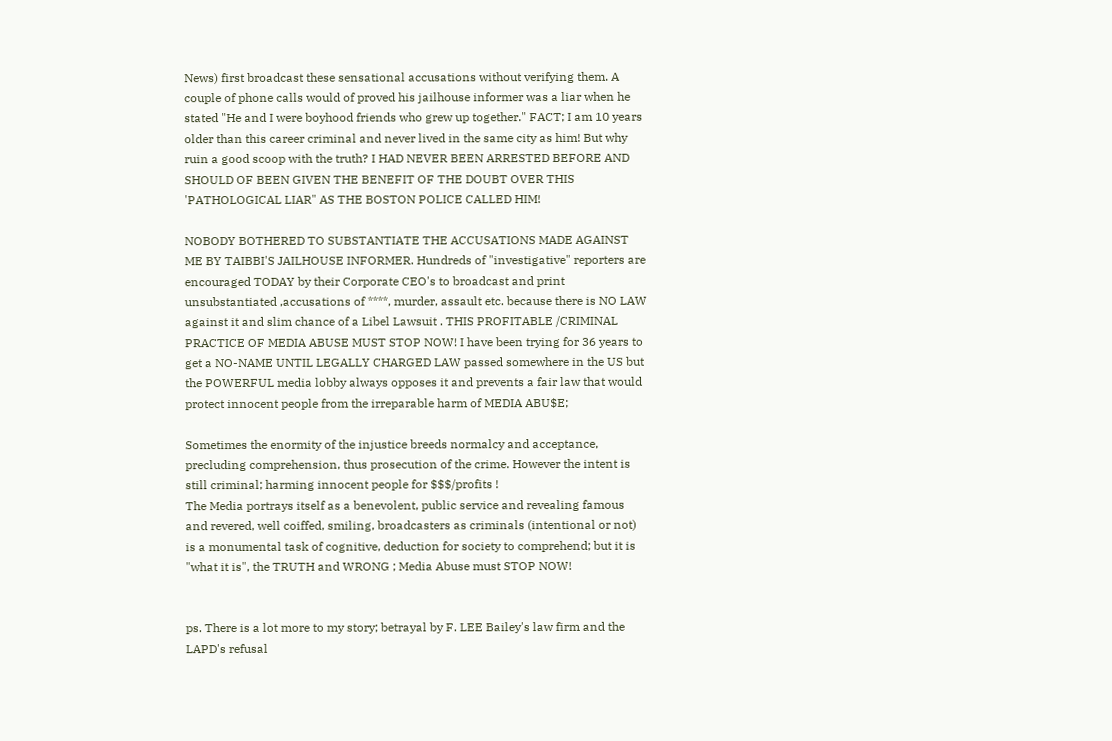News) first broadcast these sensational accusations without verifying them. A couple of phone calls would of proved his jailhouse informer was a liar when he stated "He and I were boyhood friends who grew up together." FACT; I am 10 years older than this career criminal and never lived in the same city as him! But why ruin a good scoop with the truth? I HAD NEVER BEEN ARRESTED BEFORE AND SHOULD OF BEEN GIVEN THE BENEFIT OF THE DOUBT OVER THIS 'PATHOLOGICAL LIAR" AS THE BOSTON POLICE CALLED HIM!

NOBODY BOTHERED TO SUBSTANTIATE THE ACCUSATIONS MADE AGAINST ME BY TAIBBI'S JAILHOUSE INFORMER. Hundreds of "investigative" reporters are encouraged TODAY by their Corporate CEO's to broadcast and print unsubstantiated ,accusations of ****, murder, assault etc. because there is NO LAW against it and slim chance of a Libel Lawsuit . THIS PROFITABLE /CRIMINAL PRACTICE OF MEDIA ABUSE MUST STOP NOW! I have been trying for 36 years to get a NO-NAME UNTIL LEGALLY CHARGED LAW passed somewhere in the US but the POWERFUL media lobby always opposes it and prevents a fair law that would protect innocent people from the irreparable harm of MEDIA ABU$E;

Sometimes the enormity of the injustice breeds normalcy and acceptance, precluding comprehension, thus prosecution of the crime. However the intent is still criminal; harming innocent people for $$$/profits !
The Media portrays itself as a benevolent, public service and revealing famous and revered, well coiffed, smiling, broadcasters as criminals (intentional or not) is a monumental task of cognitive, deduction for society to comprehend; but it is "what it is", the TRUTH and WRONG ; Media Abuse must STOP NOW!


ps. There is a lot more to my story; betrayal by F. LEE Bailey's law firm and the LAPD's refusal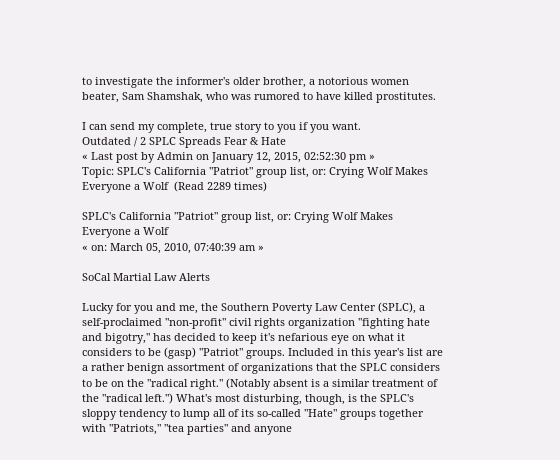to investigate the informer's older brother, a notorious women beater, Sam Shamshak, who was rumored to have killed prostitutes.

I can send my complete, true story to you if you want.
Outdated / 2 SPLC Spreads Fear & Hate
« Last post by Admin on January 12, 2015, 02:52:30 pm »
Topic: SPLC's California "Patriot" group list, or: Crying Wolf Makes Everyone a Wolf  (Read 2289 times)

SPLC's California "Patriot" group list, or: Crying Wolf Makes Everyone a Wolf
« on: March 05, 2010, 07:40:39 am »

SoCal Martial Law Alerts

Lucky for you and me, the Southern Poverty Law Center (SPLC), a self-proclaimed "non-profit" civil rights organization "fighting hate and bigotry," has decided to keep it's nefarious eye on what it considers to be (gasp) "Patriot" groups. Included in this year's list are a rather benign assortment of organizations that the SPLC considers to be on the "radical right." (Notably absent is a similar treatment of the "radical left.") What's most disturbing, though, is the SPLC's sloppy tendency to lump all of its so-called "Hate" groups together with "Patriots," "tea parties" and anyone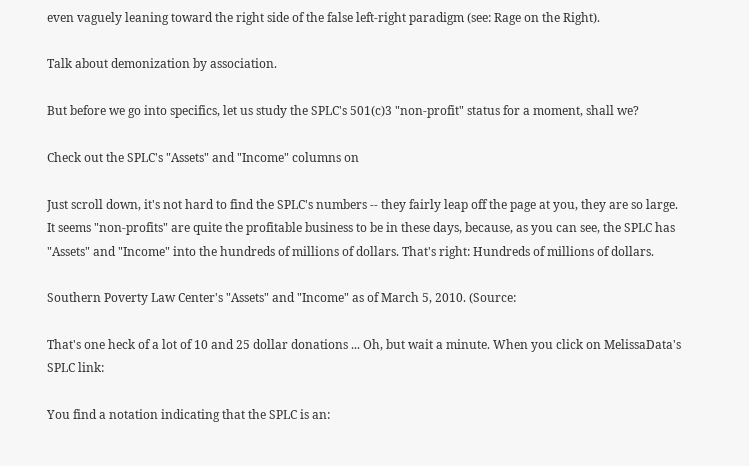even vaguely leaning toward the right side of the false left-right paradigm (see: Rage on the Right).

Talk about demonization by association.

But before we go into specifics, let us study the SPLC's 501(c)3 "non-profit" status for a moment, shall we?

Check out the SPLC's "Assets" and "Income" columns on

Just scroll down, it's not hard to find the SPLC's numbers -- they fairly leap off the page at you, they are so large. It seems "non-profits" are quite the profitable business to be in these days, because, as you can see, the SPLC has "Assets" and "Income" into the hundreds of millions of dollars. That's right: Hundreds of millions of dollars.

Southern Poverty Law Center's "Assets" and "Income" as of March 5, 2010. (Source:

That's one heck of a lot of 10 and 25 dollar donations ... Oh, but wait a minute. When you click on MelissaData's SPLC link:

You find a notation indicating that the SPLC is an: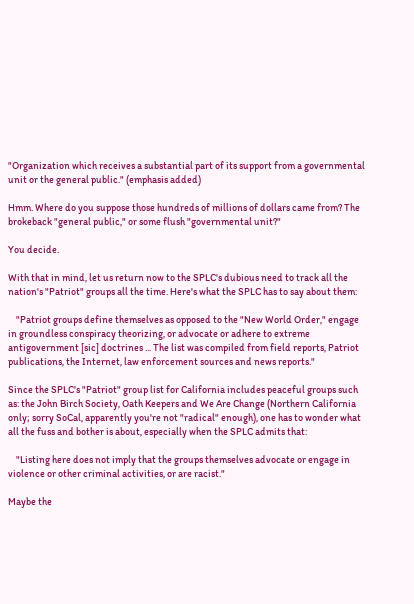"Organization which receives a substantial part of its support from a governmental unit or the general public." (emphasis added)

Hmm. Where do you suppose those hundreds of millions of dollars came from? The brokeback "general public," or some flush "governmental unit?"

You decide.

With that in mind, let us return now to the SPLC's dubious need to track all the nation's "Patriot" groups all the time. Here's what the SPLC has to say about them:

    "Patriot groups define themselves as opposed to the "New World Order," engage in groundless conspiracy theorizing, or advocate or adhere to extreme antigovernment [sic] doctrines ... The list was compiled from field reports, Patriot publications, the Internet, law enforcement sources and news reports."

Since the SPLC's "Patriot" group list for California includes peaceful groups such as: the John Birch Society, Oath Keepers and We Are Change (Northern California only; sorry SoCal, apparently you're not "radical" enough), one has to wonder what all the fuss and bother is about, especially when the SPLC admits that:

    "Listing here does not imply that the groups themselves advocate or engage in violence or other criminal activities, or are racist."

Maybe the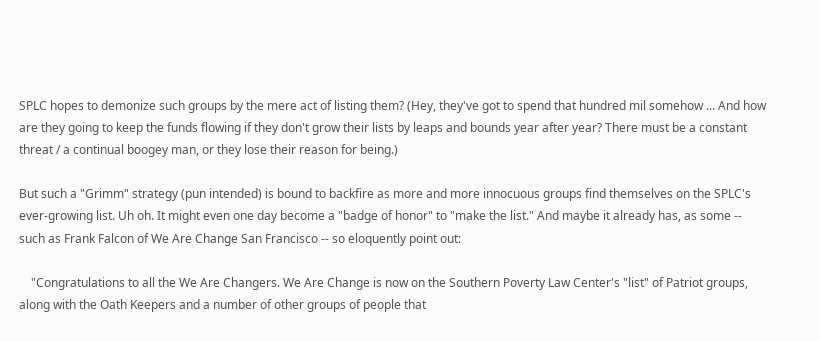SPLC hopes to demonize such groups by the mere act of listing them? (Hey, they've got to spend that hundred mil somehow ... And how are they going to keep the funds flowing if they don't grow their lists by leaps and bounds year after year? There must be a constant threat / a continual boogey man, or they lose their reason for being.)

But such a "Grimm" strategy (pun intended) is bound to backfire as more and more innocuous groups find themselves on the SPLC's ever-growing list. Uh oh. It might even one day become a "badge of honor" to "make the list." And maybe it already has, as some -- such as Frank Falcon of We Are Change San Francisco -- so eloquently point out:

    "Congratulations to all the We Are Changers. We Are Change is now on the Southern Poverty Law Center's "list" of Patriot groups, along with the Oath Keepers and a number of other groups of people that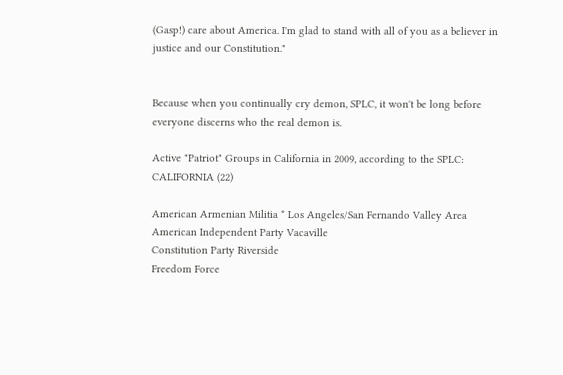(Gasp!) care about America. I'm glad to stand with all of you as a believer in justice and our Constitution."


Because when you continually cry demon, SPLC, it won't be long before everyone discerns who the real demon is.

Active "Patriot" Groups in California in 2009, according to the SPLC: CALIFORNIA (22)

American Armenian Militia * Los Angeles/San Fernando Valley Area
American Independent Party Vacaville
Constitution Party Riverside
Freedom Force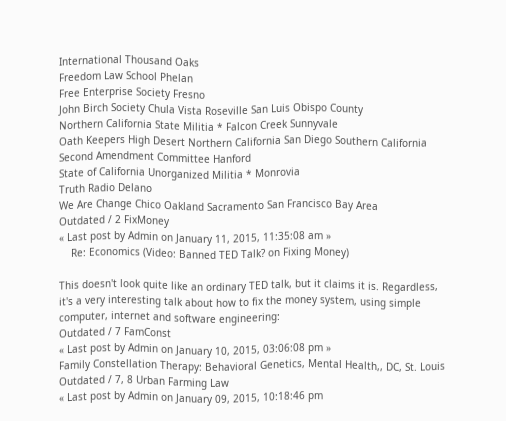International Thousand Oaks
Freedom Law School Phelan
Free Enterprise Society Fresno
John Birch Society Chula Vista Roseville San Luis Obispo County
Northern California State Militia * Falcon Creek Sunnyvale
Oath Keepers High Desert Northern California San Diego Southern California
Second Amendment Committee Hanford
State of California Unorganized Militia * Monrovia
Truth Radio Delano
We Are Change Chico Oakland Sacramento San Francisco Bay Area
Outdated / 2 FixMoney
« Last post by Admin on January 11, 2015, 11:35:08 am »
    Re: Economics (Video: Banned TED Talk? on Fixing Money)

This doesn't look quite like an ordinary TED talk, but it claims it is. Regardless, it's a very interesting talk about how to fix the money system, using simple computer, internet and software engineering:
Outdated / 7 FamConst
« Last post by Admin on January 10, 2015, 03:06:08 pm »
Family Constellation Therapy: Behavioral Genetics, Mental Health,, DC, St. Louis
Outdated / 7, 8 Urban Farming Law
« Last post by Admin on January 09, 2015, 10:18:46 pm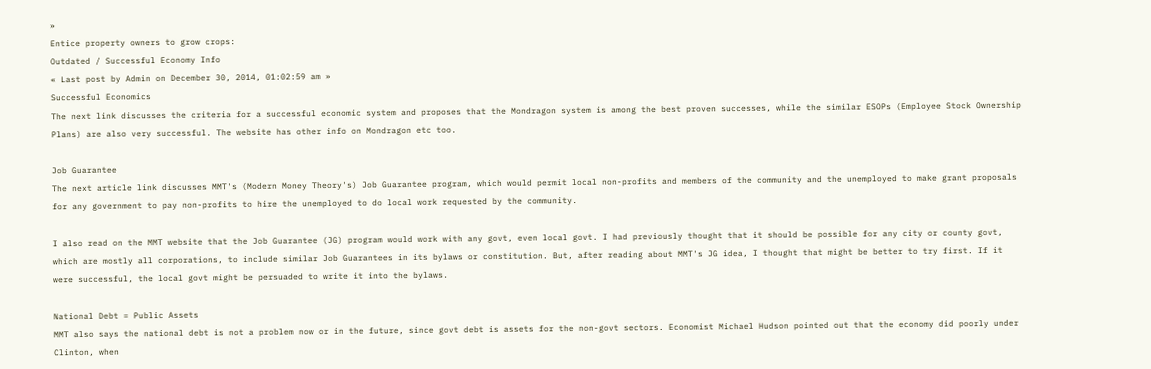»
Entice property owners to grow crops:
Outdated / Successful Economy Info
« Last post by Admin on December 30, 2014, 01:02:59 am »
Successful Economics
The next link discusses the criteria for a successful economic system and proposes that the Mondragon system is among the best proven successes, while the similar ESOPs (Employee Stock Ownership Plans) are also very successful. The website has other info on Mondragon etc too.

Job Guarantee
The next article link discusses MMT's (Modern Money Theory's) Job Guarantee program, which would permit local non-profits and members of the community and the unemployed to make grant proposals for any government to pay non-profits to hire the unemployed to do local work requested by the community.

I also read on the MMT website that the Job Guarantee (JG) program would work with any govt, even local govt. I had previously thought that it should be possible for any city or county govt, which are mostly all corporations, to include similar Job Guarantees in its bylaws or constitution. But, after reading about MMT's JG idea, I thought that might be better to try first. If it were successful, the local govt might be persuaded to write it into the bylaws.

National Debt = Public Assets
MMT also says the national debt is not a problem now or in the future, since govt debt is assets for the non-govt sectors. Economist Michael Hudson pointed out that the economy did poorly under Clinton, when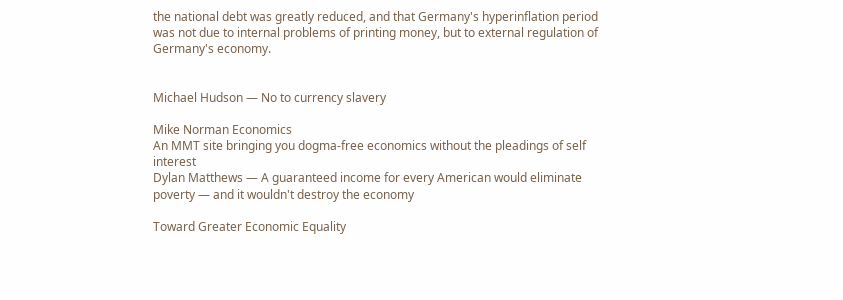the national debt was greatly reduced, and that Germany's hyperinflation period was not due to internal problems of printing money, but to external regulation of Germany's economy.


Michael Hudson — No to currency slavery

Mike Norman Economics
An MMT site bringing you dogma-free economics without the pleadings of self interest
Dylan Matthews — A guaranteed income for every American would eliminate poverty — and it wouldn't destroy the economy

Toward Greater Economic Equality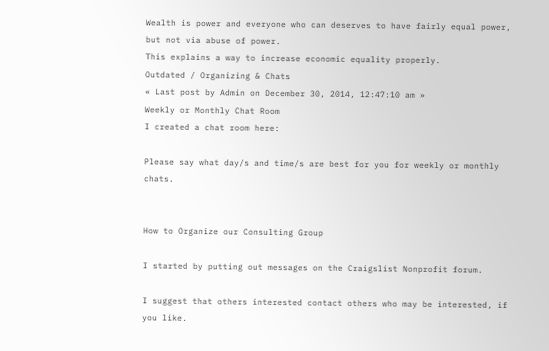Wealth is power and everyone who can deserves to have fairly equal power, but not via abuse of power.
This explains a way to increase economic equality properly.
Outdated / Organizing & Chats
« Last post by Admin on December 30, 2014, 12:47:10 am »
Weekly or Monthly Chat Room
I created a chat room here:

Please say what day/s and time/s are best for you for weekly or monthly chats.


How to Organize our Consulting Group

I started by putting out messages on the Craigslist Nonprofit forum.

I suggest that others interested contact others who may be interested, if you like.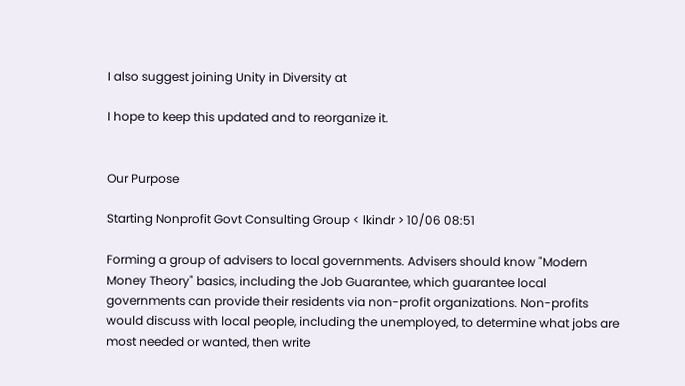I also suggest joining Unity in Diversity at

I hope to keep this updated and to reorganize it.


Our Purpose

Starting Nonprofit Govt Consulting Group < lkindr > 10/06 08:51

Forming a group of advisers to local governments. Advisers should know "Modern Money Theory" basics, including the Job Guarantee, which guarantee local governments can provide their residents via non-profit organizations. Non-profits would discuss with local people, including the unemployed, to determine what jobs are most needed or wanted, then write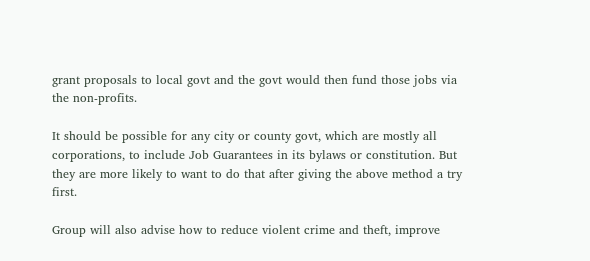grant proposals to local govt and the govt would then fund those jobs via the non-profits.

It should be possible for any city or county govt, which are mostly all corporations, to include Job Guarantees in its bylaws or constitution. But they are more likely to want to do that after giving the above method a try first.

Group will also advise how to reduce violent crime and theft, improve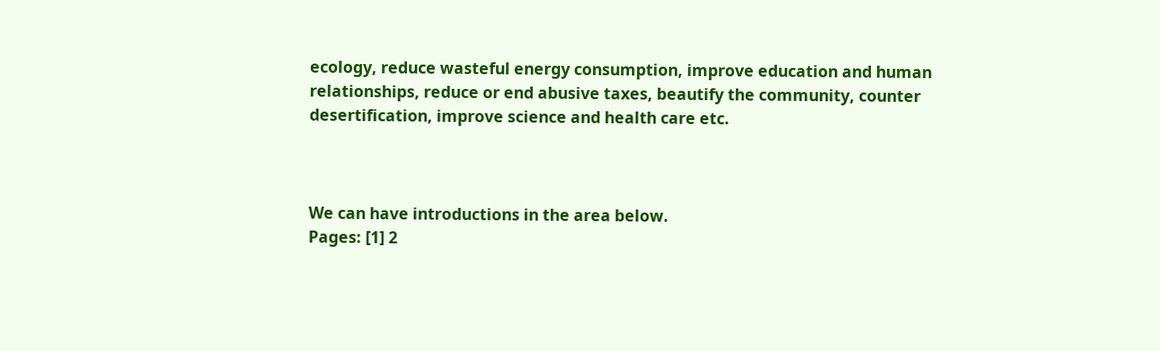ecology, reduce wasteful energy consumption, improve education and human relationships, reduce or end abusive taxes, beautify the community, counter desertification, improve science and health care etc.



We can have introductions in the area below.
Pages: [1] 2